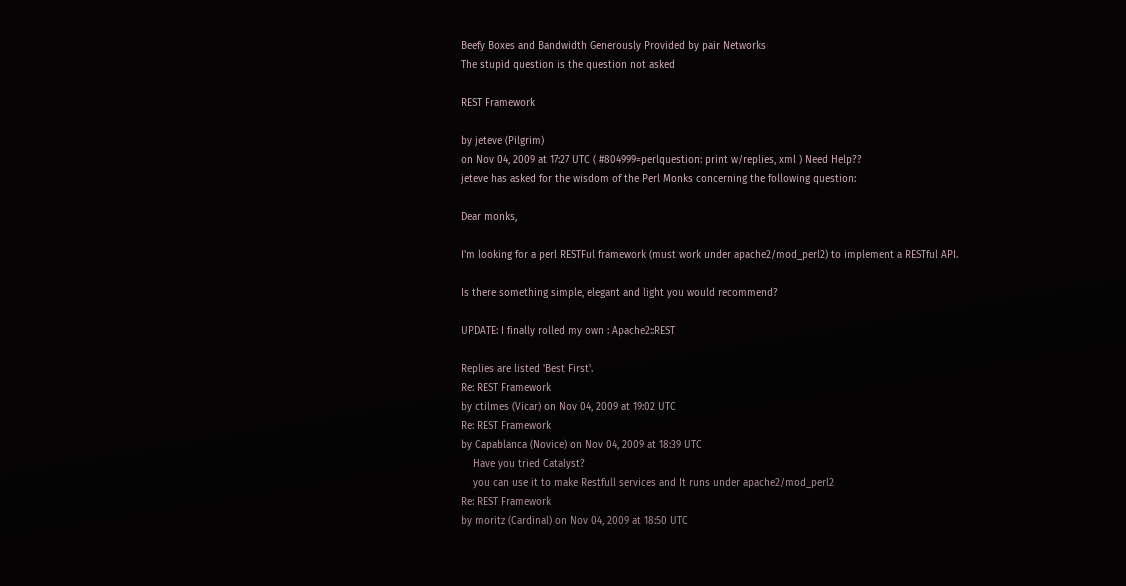Beefy Boxes and Bandwidth Generously Provided by pair Networks
The stupid question is the question not asked

REST Framework

by jeteve (Pilgrim)
on Nov 04, 2009 at 17:27 UTC ( #804999=perlquestion: print w/replies, xml ) Need Help??
jeteve has asked for the wisdom of the Perl Monks concerning the following question:

Dear monks,

I'm looking for a perl RESTFul framework (must work under apache2/mod_perl2) to implement a RESTful API.

Is there something simple, elegant and light you would recommend?

UPDATE: I finally rolled my own : Apache2::REST

Replies are listed 'Best First'.
Re: REST Framework
by ctilmes (Vicar) on Nov 04, 2009 at 19:02 UTC
Re: REST Framework
by Capablanca (Novice) on Nov 04, 2009 at 18:39 UTC
    Have you tried Catalyst?
    you can use it to make Restfull services and It runs under apache2/mod_perl2
Re: REST Framework
by moritz (Cardinal) on Nov 04, 2009 at 18:50 UTC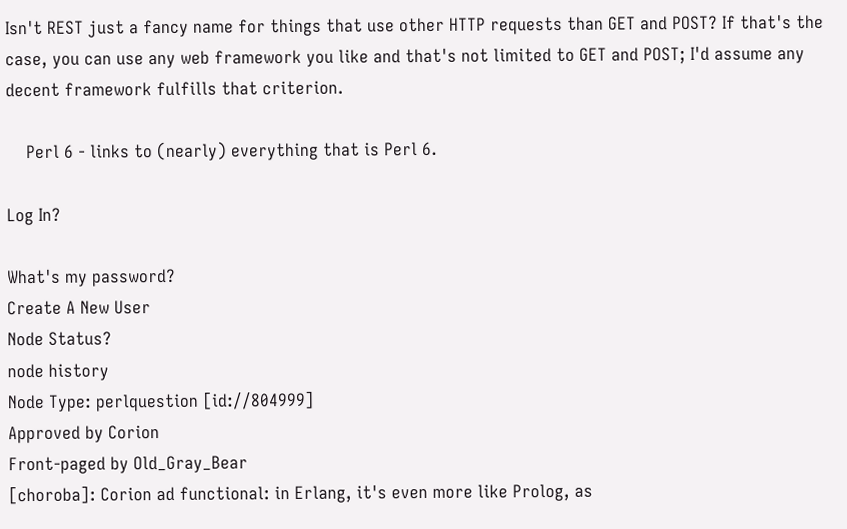Isn't REST just a fancy name for things that use other HTTP requests than GET and POST? If that's the case, you can use any web framework you like and that's not limited to GET and POST; I'd assume any decent framework fulfills that criterion.

    Perl 6 - links to (nearly) everything that is Perl 6.

Log In?

What's my password?
Create A New User
Node Status?
node history
Node Type: perlquestion [id://804999]
Approved by Corion
Front-paged by Old_Gray_Bear
[choroba]: Corion ad functional: in Erlang, it's even more like Prolog, as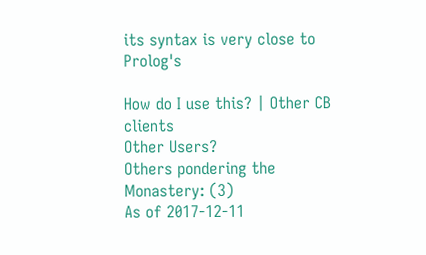its syntax is very close to Prolog's

How do I use this? | Other CB clients
Other Users?
Others pondering the Monastery: (3)
As of 2017-12-11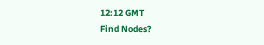12:12 GMT
Find Nodes?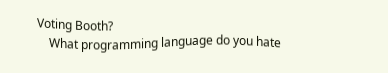Voting Booth?
    What programming language do you hate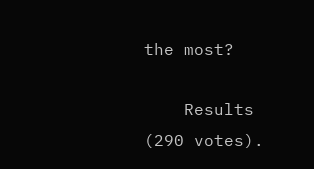the most?

    Results (290 votes).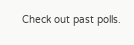Check out past polls.